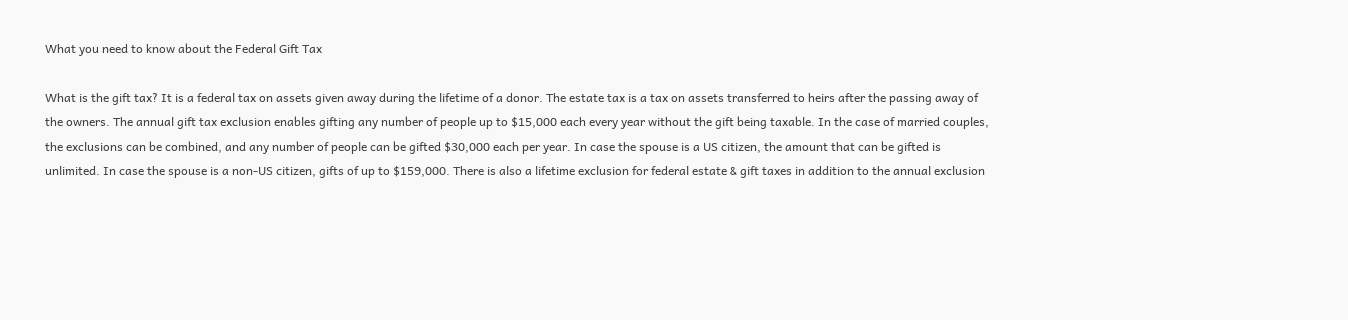What you need to know about the Federal Gift Tax

What is the gift tax? It is a federal tax on assets given away during the lifetime of a donor. The estate tax is a tax on assets transferred to heirs after the passing away of the owners. The annual gift tax exclusion enables gifting any number of people up to $15,000 each every year without the gift being taxable. In the case of married couples, the exclusions can be combined, and any number of people can be gifted $30,000 each per year. In case the spouse is a US citizen, the amount that can be gifted is unlimited. In case the spouse is a non-US citizen, gifts of up to $159,000. There is also a lifetime exclusion for federal estate & gift taxes in addition to the annual exclusion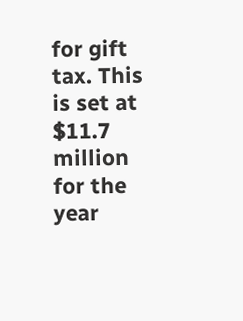for gift tax. This is set at $11.7 million for the year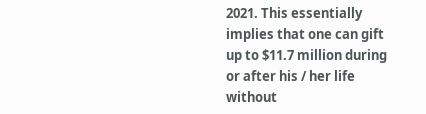2021. This essentially implies that one can gift up to $11.7 million during or after his / her life without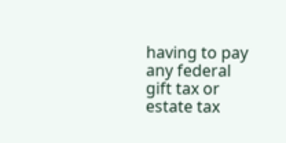having to pay any federal gift tax or estate tax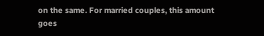on the same. For married couples, this amount goes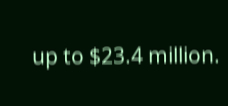up to $23.4 million.